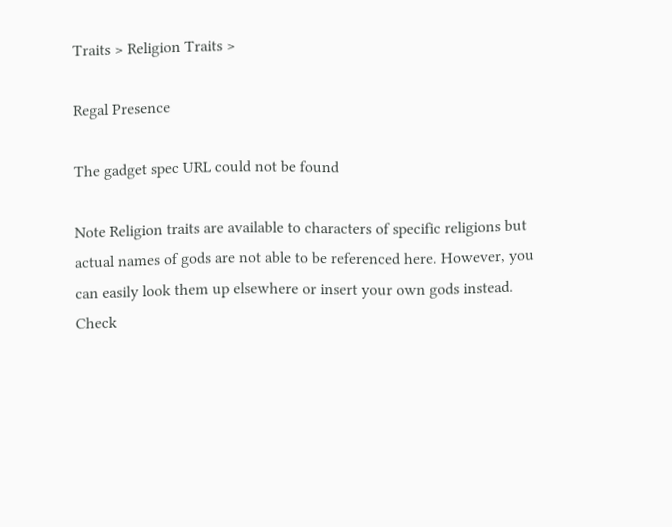Traits > Religion Traits >

Regal Presence

The gadget spec URL could not be found

Note Religion traits are available to characters of specific religions but actual names of gods are not able to be referenced here. However, you can easily look them up elsewhere or insert your own gods instead. Check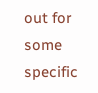out for some specific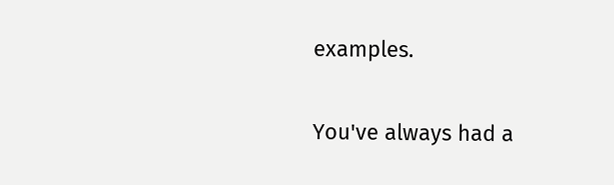examples.

You've always had a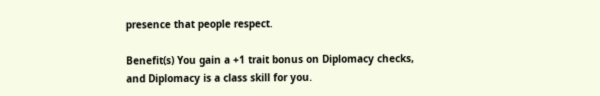presence that people respect.

Benefit(s) You gain a +1 trait bonus on Diplomacy checks, and Diplomacy is a class skill for you.